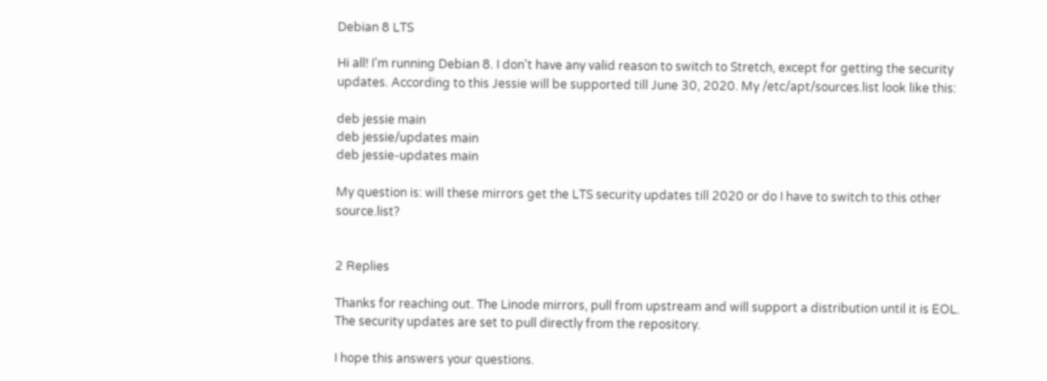Debian 8 LTS

Hi all! I'm running Debian 8. I don't have any valid reason to switch to Stretch, except for getting the security updates. According to this Jessie will be supported till June 30, 2020. My /etc/apt/sources.list look like this:

deb jessie main
deb jessie/updates main
deb jessie-updates main

My question is: will these mirrors get the LTS security updates till 2020 or do I have to switch to this other source.list?


2 Replies

Thanks for reaching out. The Linode mirrors, pull from upstream and will support a distribution until it is EOL. The security updates are set to pull directly from the repository.

I hope this answers your questions.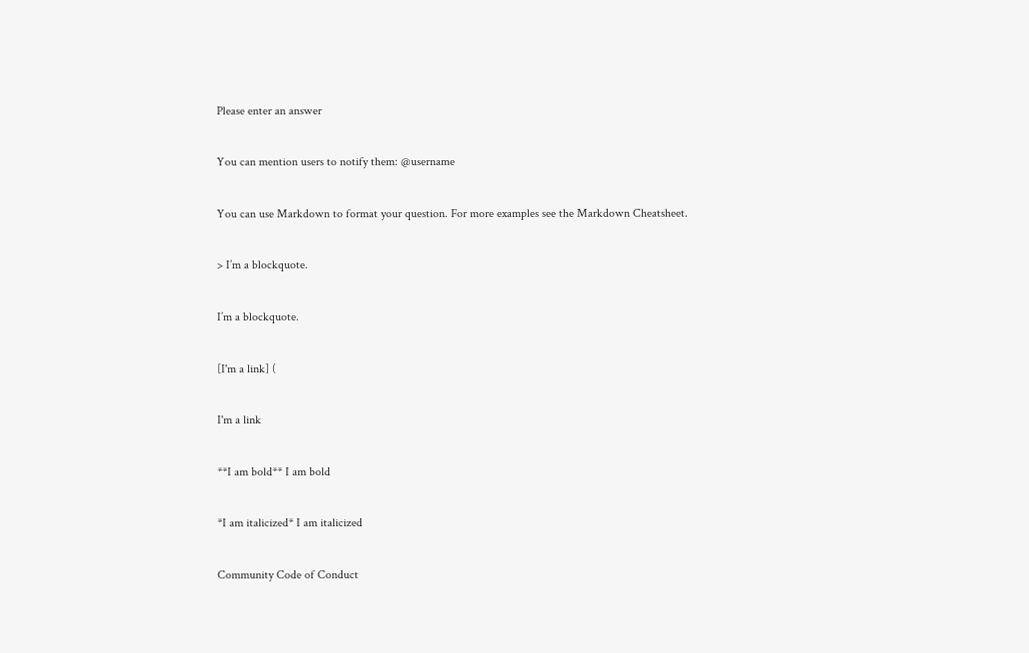Please enter an answer

You can mention users to notify them: @username

You can use Markdown to format your question. For more examples see the Markdown Cheatsheet.

> I’m a blockquote.

I’m a blockquote.

[I'm a link] (

I'm a link

**I am bold** I am bold

*I am italicized* I am italicized

Community Code of Conduct